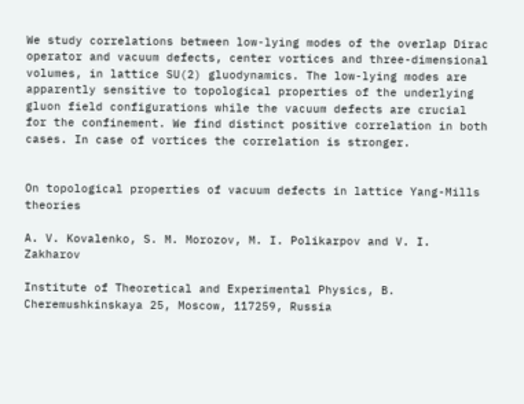We study correlations between low-lying modes of the overlap Dirac operator and vacuum defects, center vortices and three-dimensional volumes, in lattice SU(2) gluodynamics. The low-lying modes are apparently sensitive to topological properties of the underlying gluon field configurations while the vacuum defects are crucial for the confinement. We find distinct positive correlation in both cases. In case of vortices the correlation is stronger.


On topological properties of vacuum defects in lattice Yang-Mills theories

A. V. Kovalenko, S. M. Morozov, M. I. Polikarpov and V. I. Zakharov

Institute of Theoretical and Experimental Physics, B. Cheremushkinskaya 25, Moscow, 117259, Russia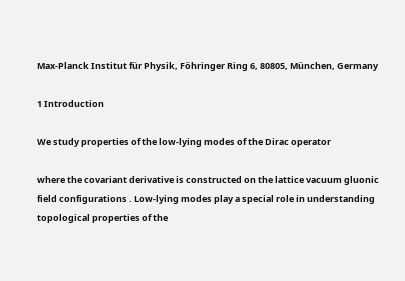Max-Planck Institut für Physik, Föhringer Ring 6, 80805, München, Germany

1 Introduction

We study properties of the low-lying modes of the Dirac operator

where the covariant derivative is constructed on the lattice vacuum gluonic field configurations . Low-lying modes play a special role in understanding topological properties of the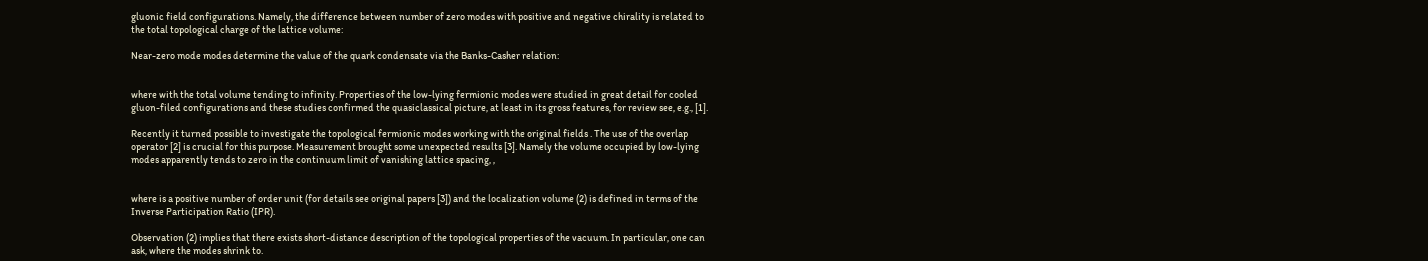gluonic field configurations. Namely, the difference between number of zero modes with positive and negative chirality is related to the total topological charge of the lattice volume:

Near-zero mode modes determine the value of the quark condensate via the Banks-Casher relation:


where with the total volume tending to infinity. Properties of the low-lying fermionic modes were studied in great detail for cooled gluon-filed configurations and these studies confirmed the quasiclassical picture, at least in its gross features, for review see, e.g., [1].

Recently it turned possible to investigate the topological fermionic modes working with the original fields . The use of the overlap operator [2] is crucial for this purpose. Measurement brought some unexpected results [3]. Namely the volume occupied by low-lying modes apparently tends to zero in the continuum limit of vanishing lattice spacing, ,


where is a positive number of order unit (for details see original papers [3]) and the localization volume (2) is defined in terms of the Inverse Participation Ratio (IPR).

Observation (2) implies that there exists short-distance description of the topological properties of the vacuum. In particular, one can ask, where the modes shrink to.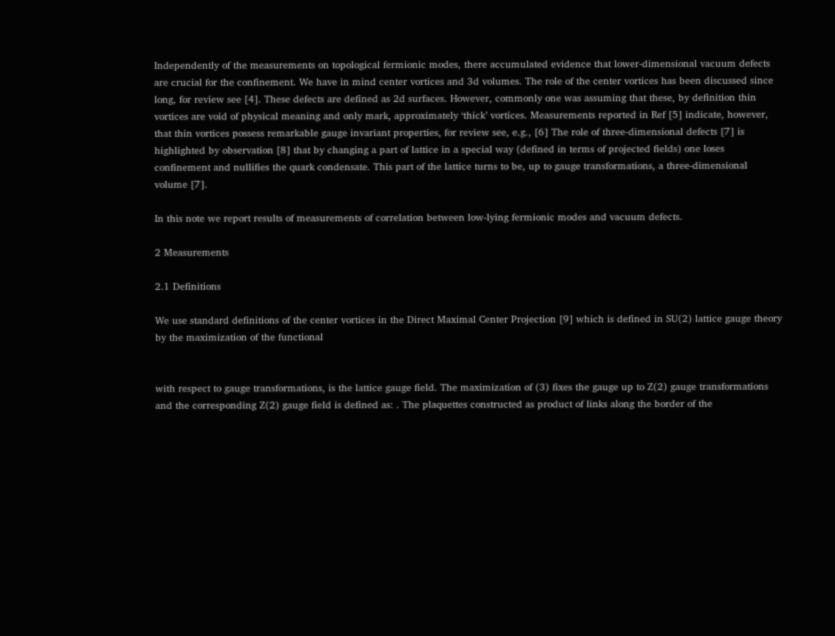Independently of the measurements on topological fermionic modes, there accumulated evidence that lower-dimensional vacuum defects are crucial for the confinement. We have in mind center vortices and 3d volumes. The role of the center vortices has been discussed since long, for review see [4]. These defects are defined as 2d surfaces. However, commonly one was assuming that these, by definition thin vortices are void of physical meaning and only mark, approximately ‘thick’ vortices. Measurements reported in Ref [5] indicate, however, that thin vortices possess remarkable gauge invariant properties, for review see, e.g., [6] The role of three-dimensional defects [7] is highlighted by observation [8] that by changing a part of lattice in a special way (defined in terms of projected fields) one loses confinement and nullifies the quark condensate. This part of the lattice turns to be, up to gauge transformations, a three-dimensional volume [7].

In this note we report results of measurements of correlation between low-lying fermionic modes and vacuum defects.

2 Measurements

2.1 Definitions

We use standard definitions of the center vortices in the Direct Maximal Center Projection [9] which is defined in SU(2) lattice gauge theory by the maximization of the functional


with respect to gauge transformations, is the lattice gauge field. The maximization of (3) fixes the gauge up to Z(2) gauge transformations and the corresponding Z(2) gauge field is defined as: . The plaquettes constructed as product of links along the border of the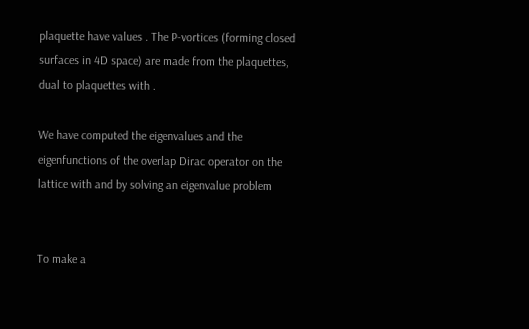plaquette have values . The P-vortices (forming closed surfaces in 4D space) are made from the plaquettes, dual to plaquettes with .

We have computed the eigenvalues and the eigenfunctions of the overlap Dirac operator on the lattice with and by solving an eigenvalue problem


To make a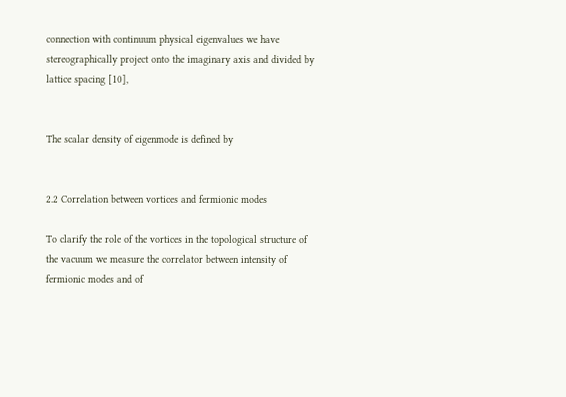connection with continuum physical eigenvalues we have stereographically project onto the imaginary axis and divided by lattice spacing [10],


The scalar density of eigenmode is defined by


2.2 Correlation between vortices and fermionic modes

To clarify the role of the vortices in the topological structure of the vacuum we measure the correlator between intensity of fermionic modes and of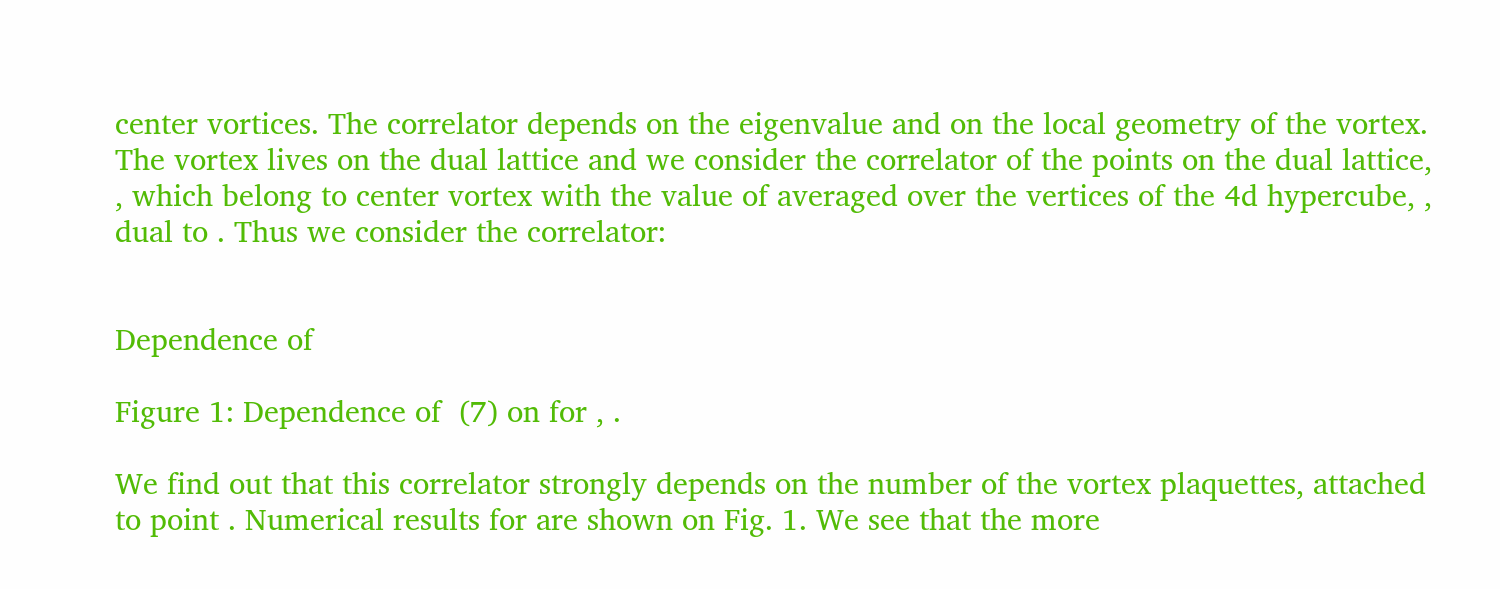center vortices. The correlator depends on the eigenvalue and on the local geometry of the vortex. The vortex lives on the dual lattice and we consider the correlator of the points on the dual lattice, , which belong to center vortex with the value of averaged over the vertices of the 4d hypercube, , dual to . Thus we consider the correlator:


Dependence of

Figure 1: Dependence of  (7) on for , .

We find out that this correlator strongly depends on the number of the vortex plaquettes, attached to point . Numerical results for are shown on Fig. 1. We see that the more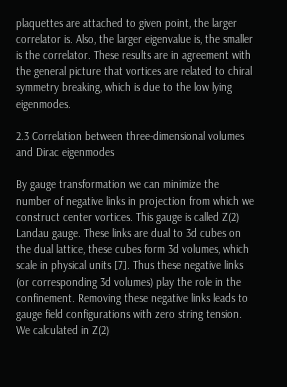plaquettes are attached to given point, the larger correlator is. Also, the larger eigenvalue is, the smaller is the correlator. These results are in agreement with the general picture that vortices are related to chiral symmetry breaking, which is due to the low lying eigenmodes.

2.3 Correlation between three-dimensional volumes and Dirac eigenmodes

By gauge transformation we can minimize the number of negative links in projection from which we construct center vortices. This gauge is called Z(2) Landau gauge. These links are dual to 3d cubes on the dual lattice, these cubes form 3d volumes, which scale in physical units [7]. Thus these negative links (or corresponding 3d volumes) play the role in the confinement. Removing these negative links leads to gauge field configurations with zero string tension. We calculated in Z(2)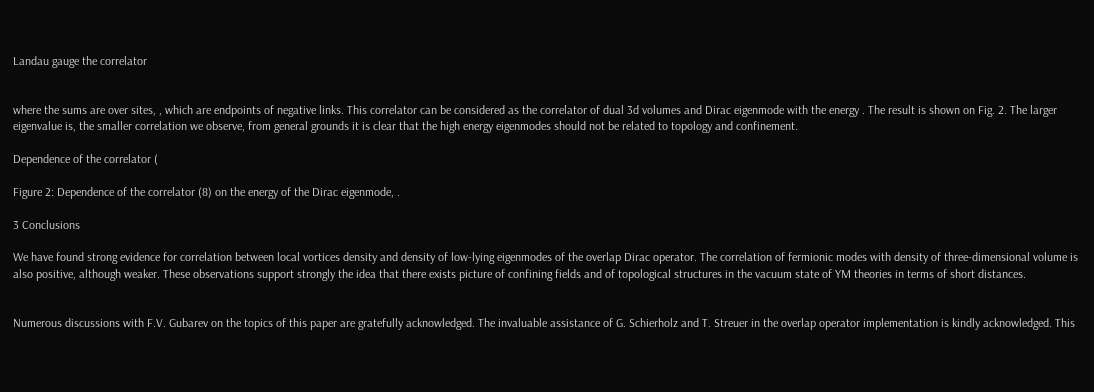Landau gauge the correlator


where the sums are over sites, , which are endpoints of negative links. This correlator can be considered as the correlator of dual 3d volumes and Dirac eigenmode with the energy . The result is shown on Fig. 2. The larger eigenvalue is, the smaller correlation we observe, from general grounds it is clear that the high energy eigenmodes should not be related to topology and confinement.

Dependence of the correlator (

Figure 2: Dependence of the correlator (8) on the energy of the Dirac eigenmode, .

3 Conclusions

We have found strong evidence for correlation between local vortices density and density of low-lying eigenmodes of the overlap Dirac operator. The correlation of fermionic modes with density of three-dimensional volume is also positive, although weaker. These observations support strongly the idea that there exists picture of confining fields and of topological structures in the vacuum state of YM theories in terms of short distances.


Numerous discussions with F.V. Gubarev on the topics of this paper are gratefully acknowledged. The invaluable assistance of G. Schierholz and T. Streuer in the overlap operator implementation is kindly acknowledged. This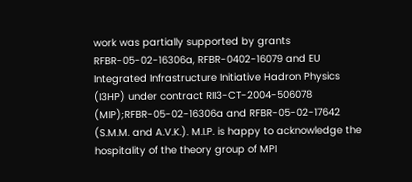work was partially supported by grants RFBR-05-02-16306a, RFBR-0402-16079 and EU Integrated Infrastructure Initiative Hadron Physics (I3HP) under contract RII3-CT-2004-506078 (MIP);RFBR-05-02-16306a and RFBR-05-02-17642 (S.M.M. and A.V.K.). M.I.P. is happy to acknowledge the hospitality of the theory group of MPI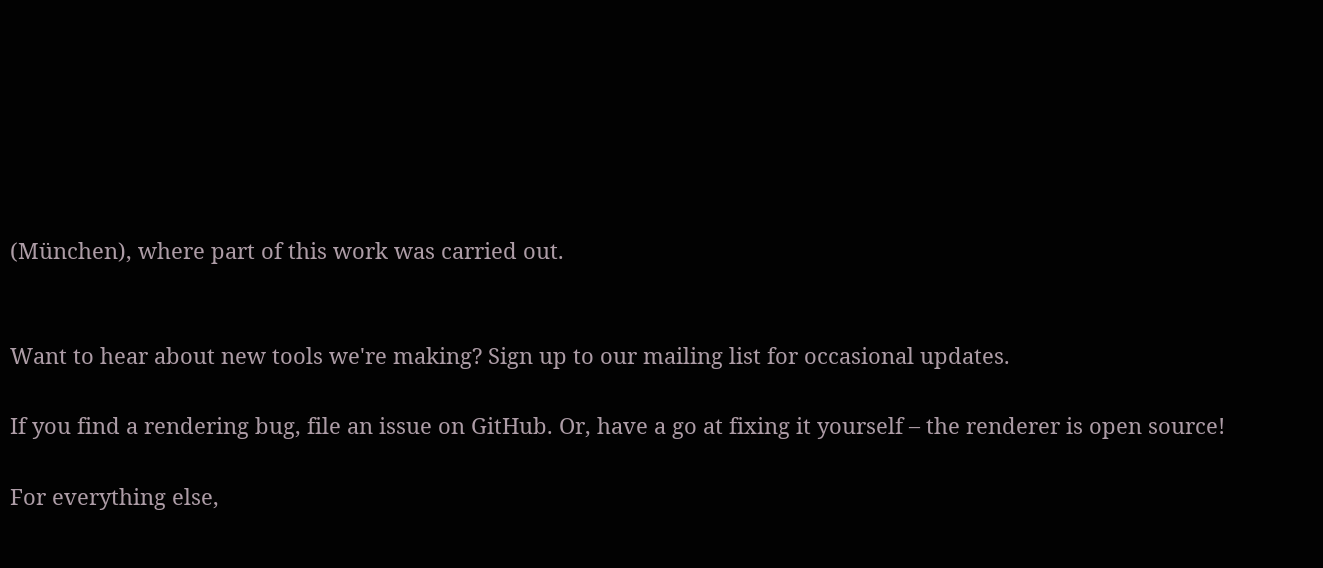(München), where part of this work was carried out.


Want to hear about new tools we're making? Sign up to our mailing list for occasional updates.

If you find a rendering bug, file an issue on GitHub. Or, have a go at fixing it yourself – the renderer is open source!

For everything else,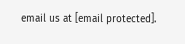email us at [email protected].